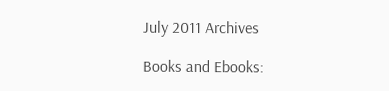July 2011 Archives

Books and Ebooks: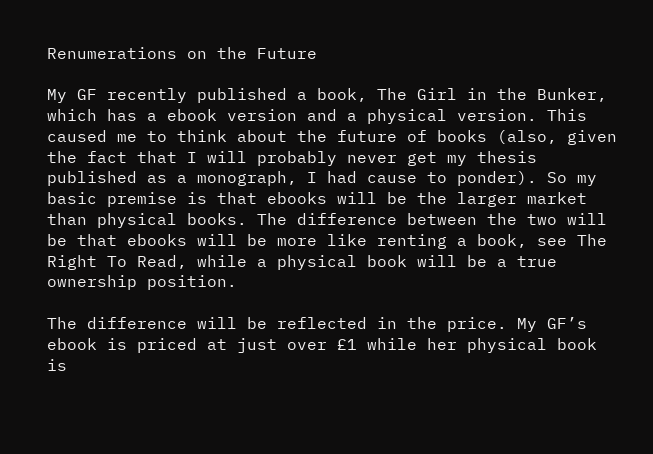Renumerations on the Future

My GF recently published a book, The Girl in the Bunker, which has a ebook version and a physical version. This caused me to think about the future of books (also, given the fact that I will probably never get my thesis published as a monograph, I had cause to ponder). So my basic premise is that ebooks will be the larger market than physical books. The difference between the two will be that ebooks will be more like renting a book, see The Right To Read, while a physical book will be a true ownership position.

The difference will be reflected in the price. My GF’s ebook is priced at just over £1 while her physical book is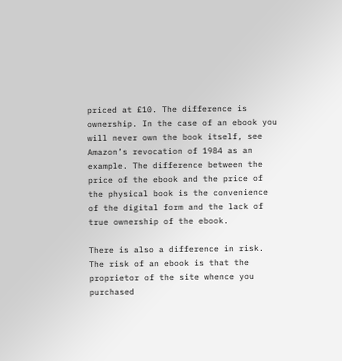priced at £10. The difference is ownership. In the case of an ebook you will never own the book itself, see Amazon’s revocation of 1984 as an example. The difference between the price of the ebook and the price of the physical book is the convenience of the digital form and the lack of true ownership of the ebook.

There is also a difference in risk. The risk of an ebook is that the proprietor of the site whence you purchased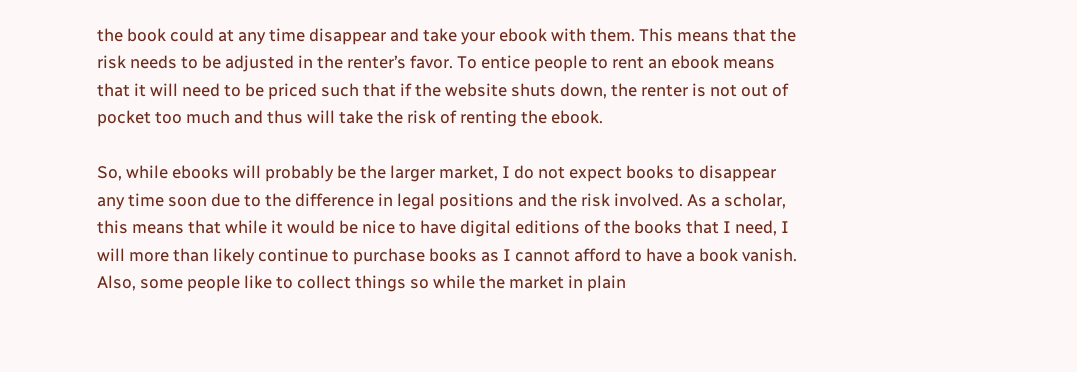the book could at any time disappear and take your ebook with them. This means that the risk needs to be adjusted in the renter’s favor. To entice people to rent an ebook means that it will need to be priced such that if the website shuts down, the renter is not out of pocket too much and thus will take the risk of renting the ebook.

So, while ebooks will probably be the larger market, I do not expect books to disappear any time soon due to the difference in legal positions and the risk involved. As a scholar, this means that while it would be nice to have digital editions of the books that I need, I will more than likely continue to purchase books as I cannot afford to have a book vanish. Also, some people like to collect things so while the market in plain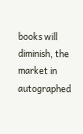books will diminish, the market in autographed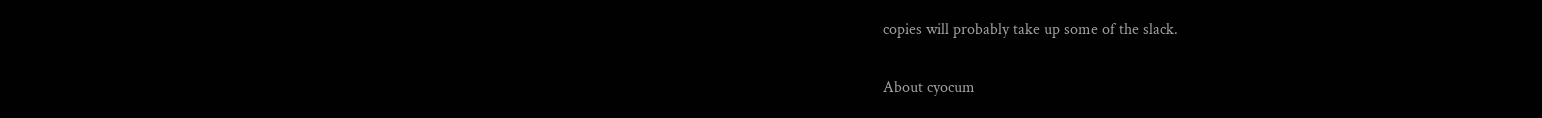copies will probably take up some of the slack.

About cyocum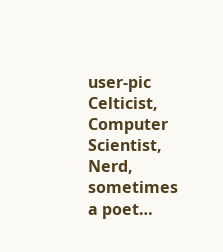user-pic Celticist, Computer Scientist, Nerd, sometimes a poet…